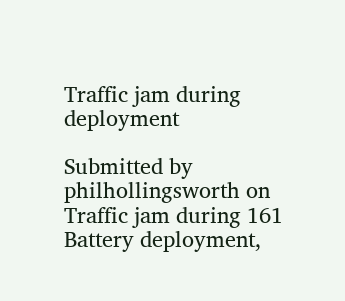Traffic jam during deployment

Submitted by philhollingsworth on
Traffic jam during 161 Battery deployment,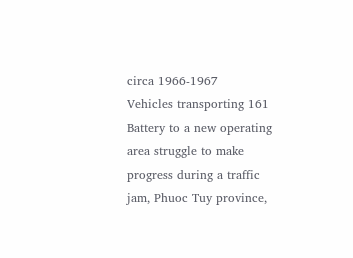circa 1966-1967
Vehicles transporting 161 Battery to a new operating area struggle to make progress during a traffic jam, Phuoc Tuy province,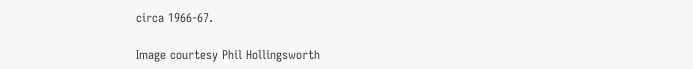circa 1966-67.

Image courtesy Phil Hollingsworth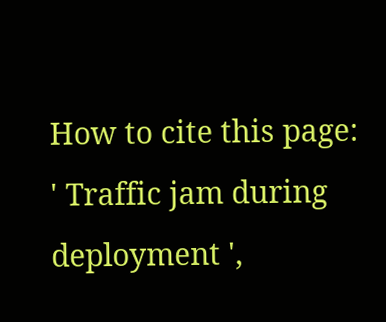How to cite this page: ' Traffic jam during deployment ',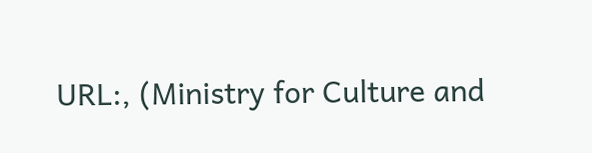URL:, (Ministry for Culture and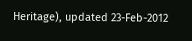Heritage), updated 23-Feb-2012